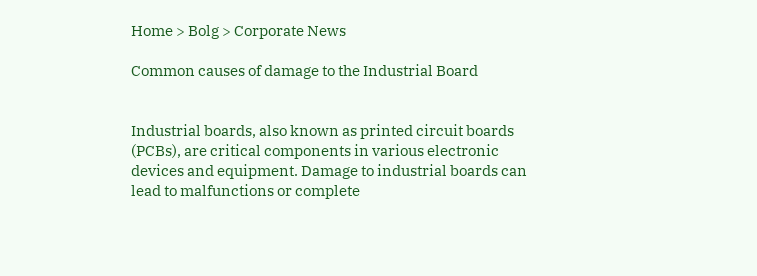Home > Bolg > Corporate News

Common causes of damage to the Industrial Board


Industrial boards, also known as printed circuit boards (PCBs), are critical components in various electronic devices and equipment. Damage to industrial boards can lead to malfunctions or complete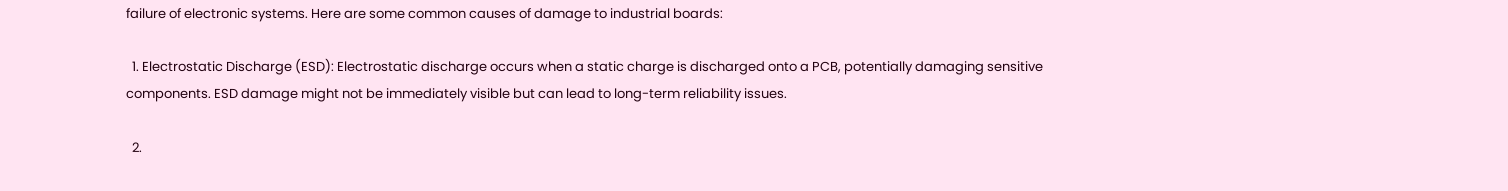failure of electronic systems. Here are some common causes of damage to industrial boards:

  1. Electrostatic Discharge (ESD): Electrostatic discharge occurs when a static charge is discharged onto a PCB, potentially damaging sensitive components. ESD damage might not be immediately visible but can lead to long-term reliability issues.

  2.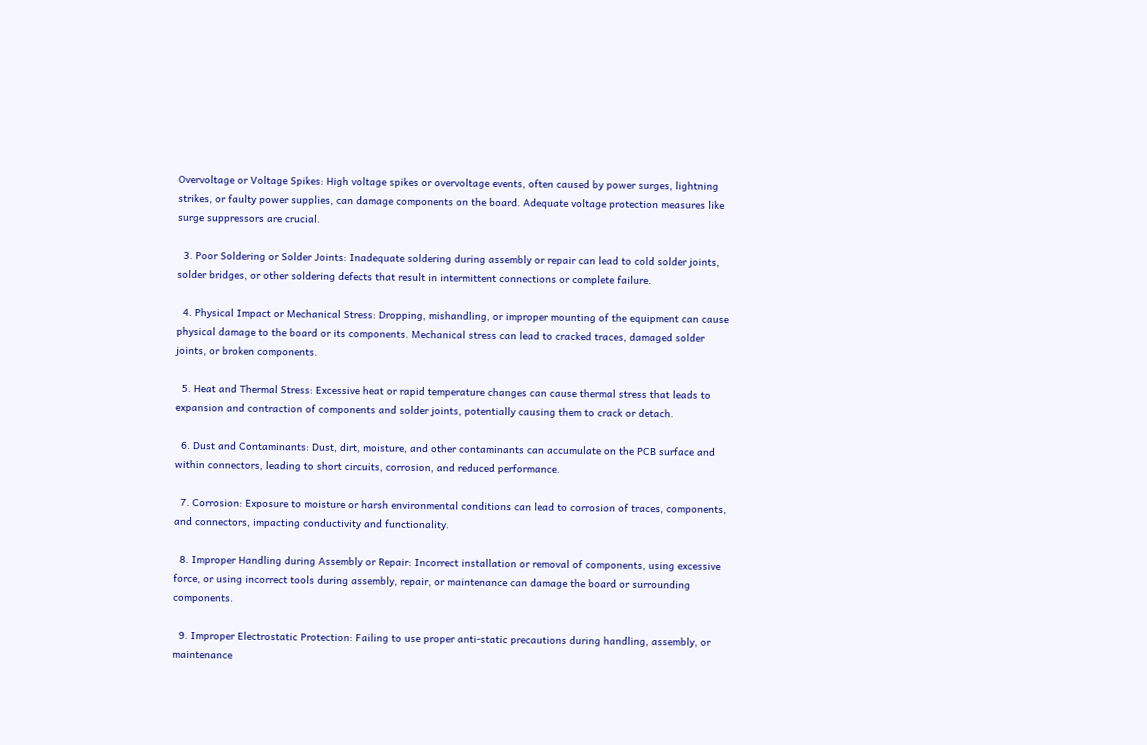Overvoltage or Voltage Spikes: High voltage spikes or overvoltage events, often caused by power surges, lightning strikes, or faulty power supplies, can damage components on the board. Adequate voltage protection measures like surge suppressors are crucial.

  3. Poor Soldering or Solder Joints: Inadequate soldering during assembly or repair can lead to cold solder joints, solder bridges, or other soldering defects that result in intermittent connections or complete failure.

  4. Physical Impact or Mechanical Stress: Dropping, mishandling, or improper mounting of the equipment can cause physical damage to the board or its components. Mechanical stress can lead to cracked traces, damaged solder joints, or broken components.

  5. Heat and Thermal Stress: Excessive heat or rapid temperature changes can cause thermal stress that leads to expansion and contraction of components and solder joints, potentially causing them to crack or detach.

  6. Dust and Contaminants: Dust, dirt, moisture, and other contaminants can accumulate on the PCB surface and within connectors, leading to short circuits, corrosion, and reduced performance.

  7. Corrosion: Exposure to moisture or harsh environmental conditions can lead to corrosion of traces, components, and connectors, impacting conductivity and functionality.

  8. Improper Handling during Assembly or Repair: Incorrect installation or removal of components, using excessive force, or using incorrect tools during assembly, repair, or maintenance can damage the board or surrounding components.

  9. Improper Electrostatic Protection: Failing to use proper anti-static precautions during handling, assembly, or maintenance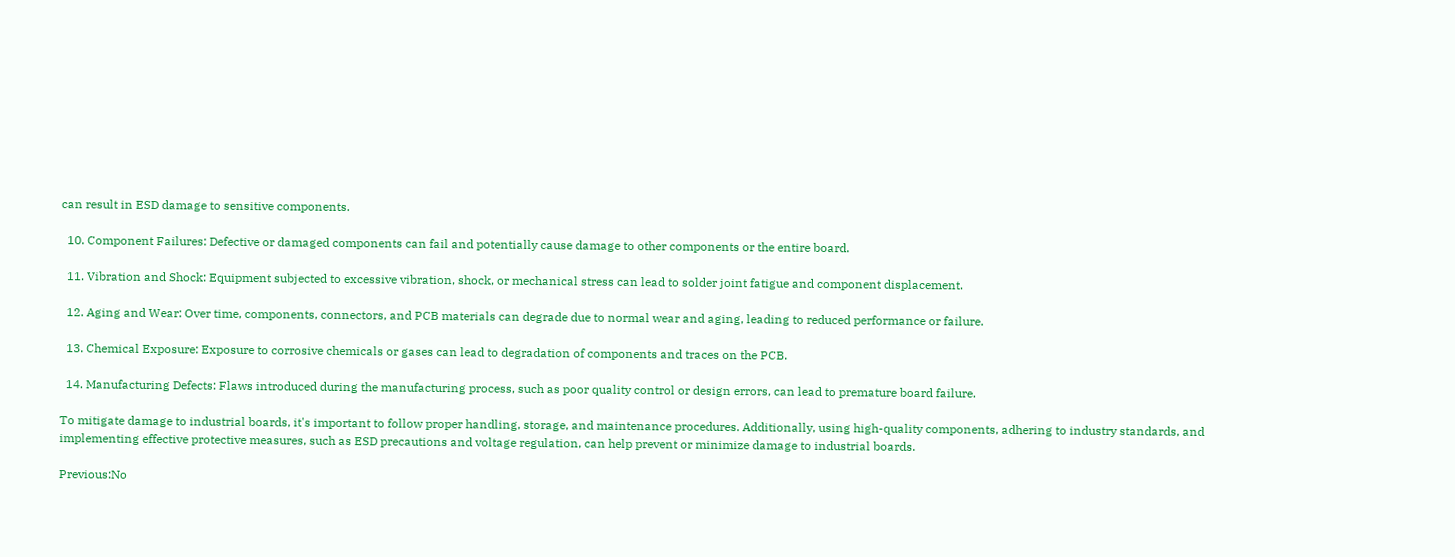can result in ESD damage to sensitive components.

  10. Component Failures: Defective or damaged components can fail and potentially cause damage to other components or the entire board.

  11. Vibration and Shock: Equipment subjected to excessive vibration, shock, or mechanical stress can lead to solder joint fatigue and component displacement.

  12. Aging and Wear: Over time, components, connectors, and PCB materials can degrade due to normal wear and aging, leading to reduced performance or failure.

  13. Chemical Exposure: Exposure to corrosive chemicals or gases can lead to degradation of components and traces on the PCB.

  14. Manufacturing Defects: Flaws introduced during the manufacturing process, such as poor quality control or design errors, can lead to premature board failure.

To mitigate damage to industrial boards, it's important to follow proper handling, storage, and maintenance procedures. Additionally, using high-quality components, adhering to industry standards, and implementing effective protective measures, such as ESD precautions and voltage regulation, can help prevent or minimize damage to industrial boards.

Previous:No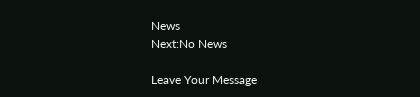News
Next:No News

Leave Your Message